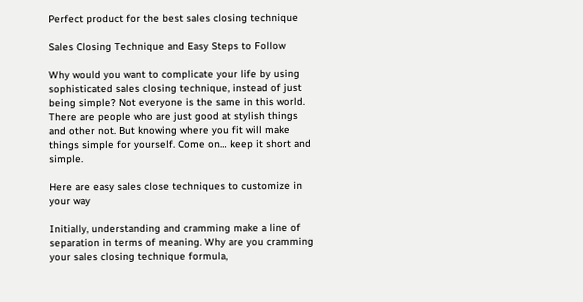Perfect product for the best sales closing technique

Sales Closing Technique and Easy Steps to Follow

Why would you want to complicate your life by using sophisticated sales closing technique, instead of just being simple? Not everyone is the same in this world. There are people who are just good at stylish things and other not. But knowing where you fit will make things simple for yourself. Come on… keep it short and simple.

Here are easy sales close techniques to customize in your way

Initially, understanding and cramming make a line of separation in terms of meaning. Why are you cramming your sales closing technique formula,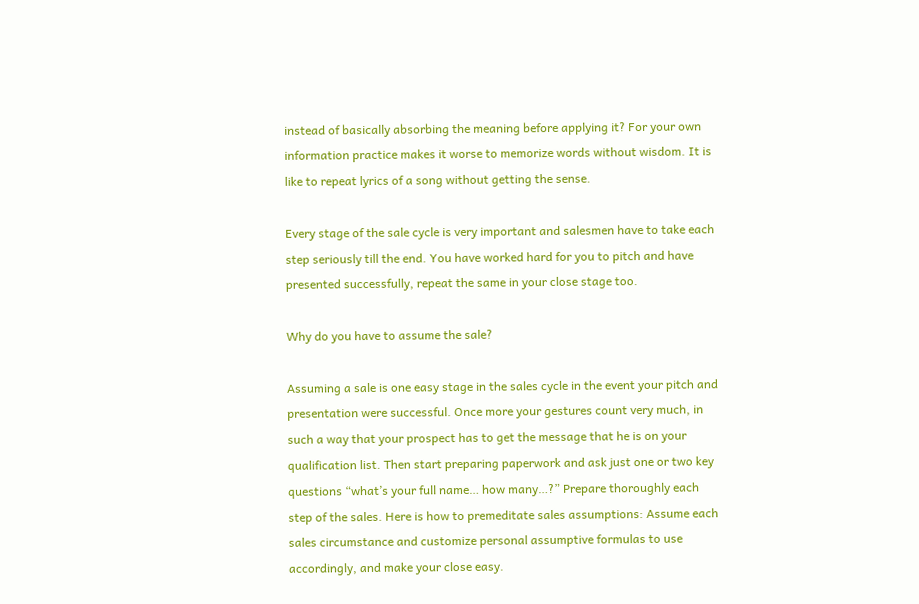instead of basically absorbing the meaning before applying it? For your own information practice makes it worse to memorize words without wisdom. It is like to repeat lyrics of a song without getting the sense.

Every stage of the sale cycle is very important and salesmen have to take each step seriously till the end. You have worked hard for you to pitch and have presented successfully, repeat the same in your close stage too.

Why do you have to assume the sale?

Assuming a sale is one easy stage in the sales cycle in the event your pitch and presentation were successful. Once more your gestures count very much, in such a way that your prospect has to get the message that he is on your qualification list. Then start preparing paperwork and ask just one or two key questions “what’s your full name… how many…?” Prepare thoroughly each step of the sales. Here is how to premeditate sales assumptions: Assume each sales circumstance and customize personal assumptive formulas to use accordingly, and make your close easy.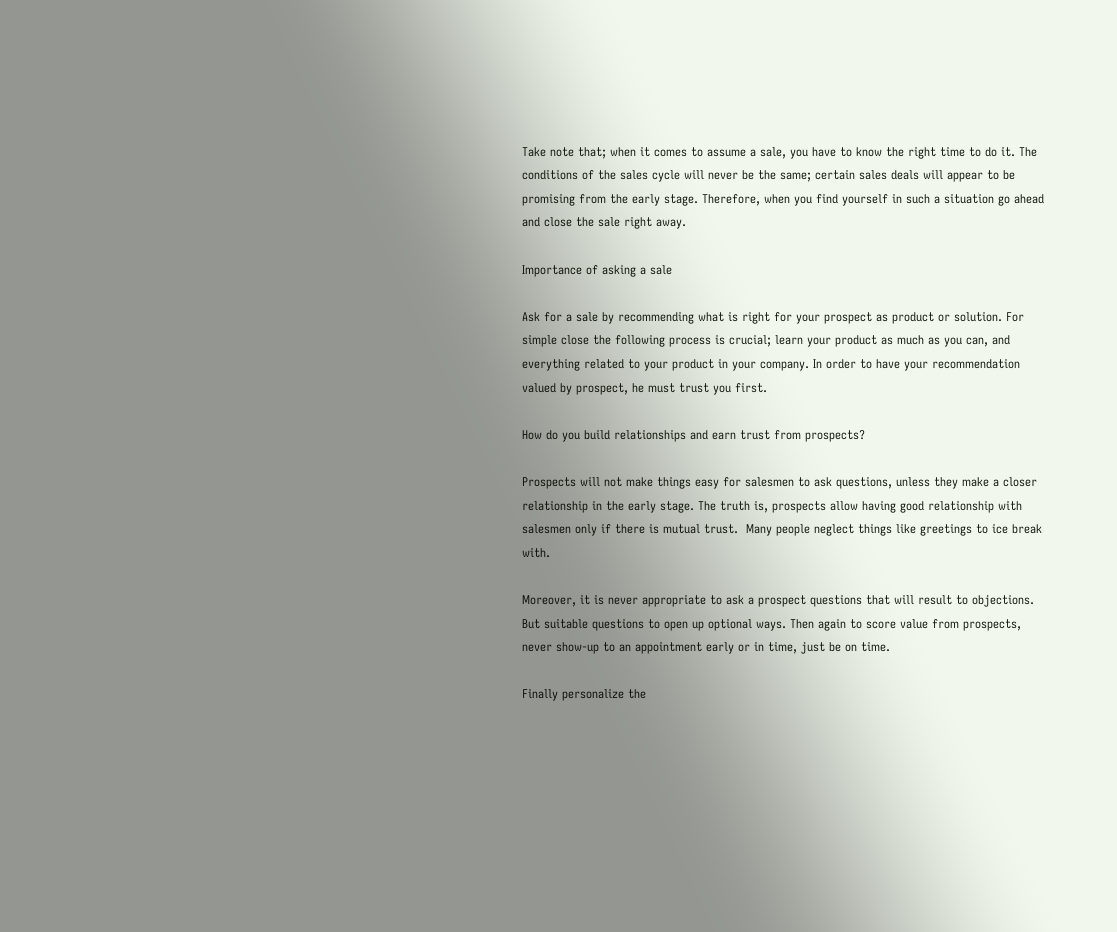Take note that; when it comes to assume a sale, you have to know the right time to do it. The conditions of the sales cycle will never be the same; certain sales deals will appear to be promising from the early stage. Therefore, when you find yourself in such a situation go ahead and close the sale right away.

Importance of asking a sale

Ask for a sale by recommending what is right for your prospect as product or solution. For simple close the following process is crucial; learn your product as much as you can, and everything related to your product in your company. In order to have your recommendation valued by prospect, he must trust you first.

How do you build relationships and earn trust from prospects?

Prospects will not make things easy for salesmen to ask questions, unless they make a closer relationship in the early stage. The truth is, prospects allow having good relationship with salesmen only if there is mutual trust.  Many people neglect things like greetings to ice break with.

Moreover, it is never appropriate to ask a prospect questions that will result to objections. But suitable questions to open up optional ways. Then again to score value from prospects, never show-up to an appointment early or in time, just be on time.

Finally personalize the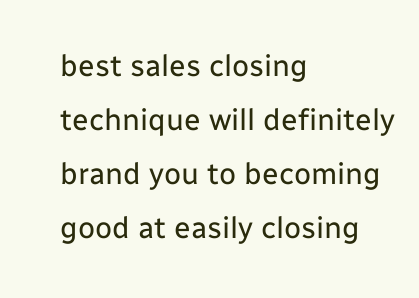best sales closing technique will definitely brand you to becoming good at easily closing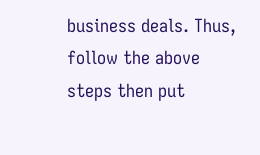business deals. Thus, follow the above steps then put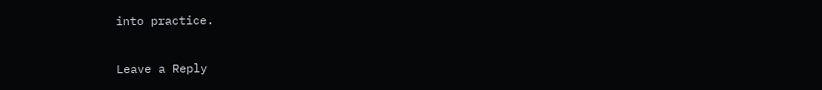into practice.

Leave a Reply